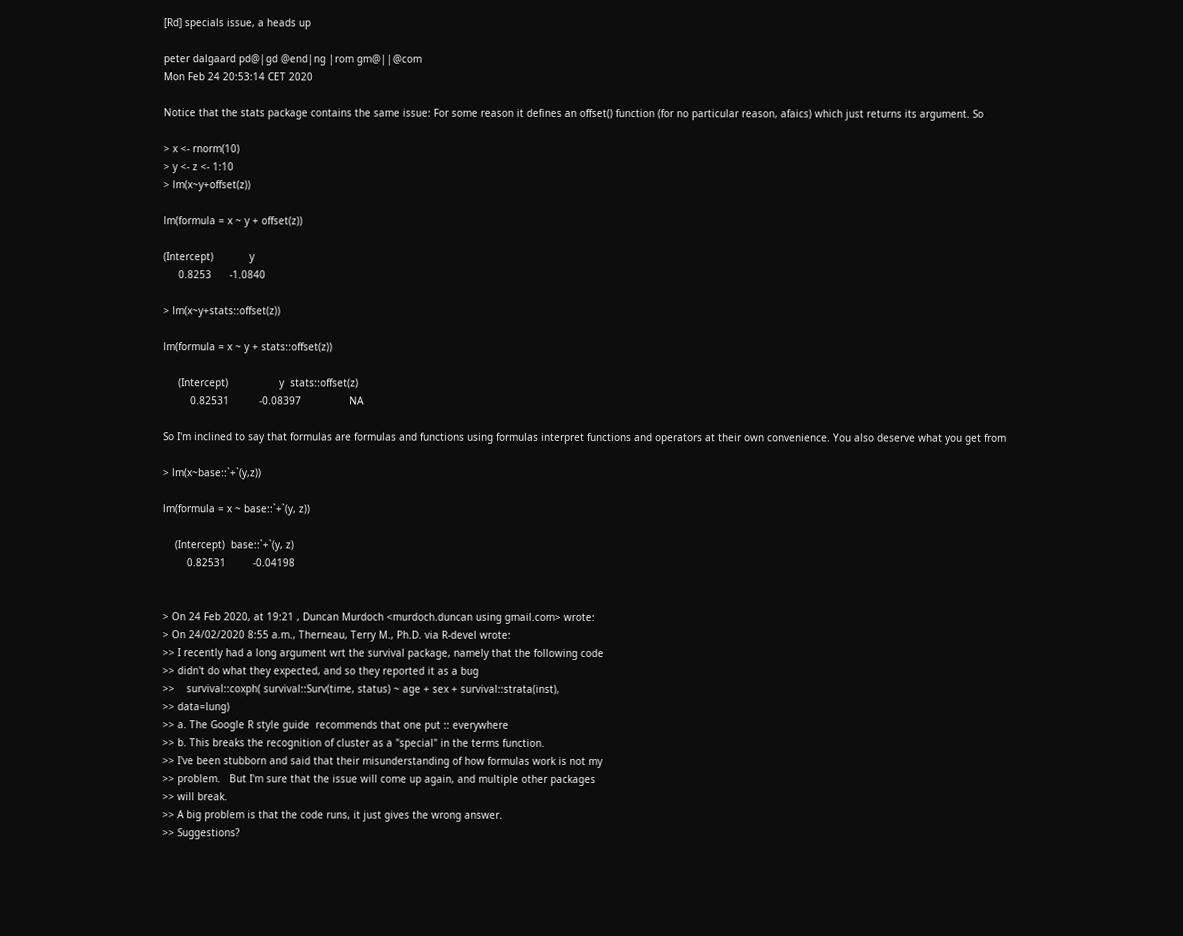[Rd] specials issue, a heads up

peter dalgaard pd@|gd @end|ng |rom gm@||@com
Mon Feb 24 20:53:14 CET 2020

Notice that the stats package contains the same issue: For some reason it defines an offset() function (for no particular reason, afaics) which just returns its argument. So

> x <- rnorm(10)
> y <- z <- 1:10
> lm(x~y+offset(z))

lm(formula = x ~ y + offset(z))

(Intercept)            y
     0.8253      -1.0840

> lm(x~y+stats::offset(z))

lm(formula = x ~ y + stats::offset(z))

     (Intercept)                 y  stats::offset(z)
         0.82531          -0.08397                NA

So I'm inclined to say that formulas are formulas and functions using formulas interpret functions and operators at their own convenience. You also deserve what you get from

> lm(x~base::`+`(y,z))

lm(formula = x ~ base::`+`(y, z))

    (Intercept)  base::`+`(y, z)
        0.82531         -0.04198


> On 24 Feb 2020, at 19:21 , Duncan Murdoch <murdoch.duncan using gmail.com> wrote:
> On 24/02/2020 8:55 a.m., Therneau, Terry M., Ph.D. via R-devel wrote:
>> I recently had a long argument wrt the survival package, namely that the following code
>> didn't do what they expected, and so they reported it as a bug
>>    survival::coxph( survival::Surv(time, status) ~ age + sex + survival::strata(inst),
>> data=lung)
>> a. The Google R style guide  recommends that one put :: everywhere
>> b. This breaks the recognition of cluster as a "special" in the terms function.
>> I've been stubborn and said that their misunderstanding of how formulas work is not my
>> problem.   But I'm sure that the issue will come up again, and multiple other packages
>> will break.
>> A big problem is that the code runs, it just gives the wrong answer.
>> Suggestions?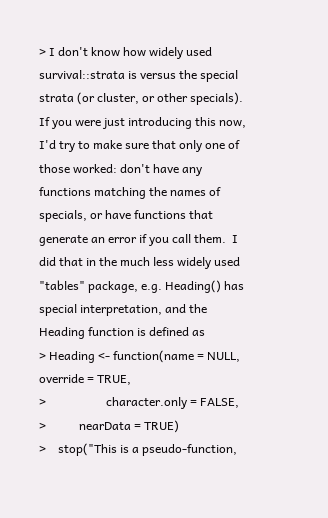> I don't know how widely used survival::strata is versus the special strata (or cluster, or other specials).  If you were just introducing this now, I'd try to make sure that only one of those worked: don't have any functions matching the names of specials, or have functions that generate an error if you call them.  I did that in the much less widely used "tables" package, e.g. Heading() has special interpretation, and the Heading function is defined as
> Heading <- function(name = NULL, override = TRUE,
>                    character.only = FALSE,
>           nearData = TRUE)
>    stop("This is a pseudo-function,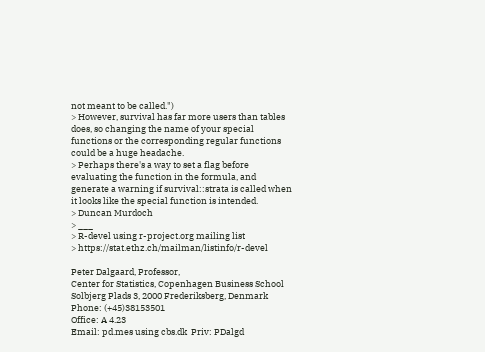not meant to be called.")
> However, survival has far more users than tables does, so changing the name of your special functions or the corresponding regular functions could be a huge headache.
> Perhaps there's a way to set a flag before evaluating the function in the formula, and generate a warning if survival::strata is called when it looks like the special function is intended.
> Duncan Murdoch
> ___
> R-devel using r-project.org mailing list
> https://stat.ethz.ch/mailman/listinfo/r-devel

Peter Dalgaard, Professor,
Center for Statistics, Copenhagen Business School
Solbjerg Plads 3, 2000 Frederiksberg, Denmark
Phone: (+45)38153501
Office: A 4.23
Email: pd.mes using cbs.dk  Priv: PDalgd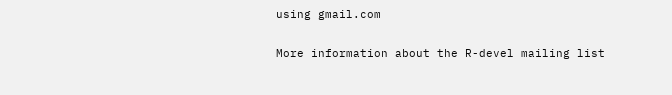using gmail.com

More information about the R-devel mailing list